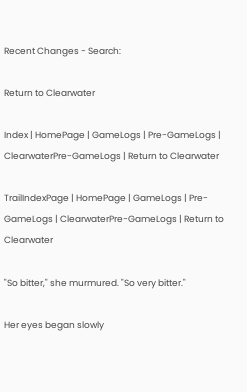Recent Changes - Search:

Return to Clearwater

Index | HomePage | GameLogs | Pre-GameLogs | ClearwaterPre-GameLogs | Return to Clearwater

TrailIndexPage | HomePage | GameLogs | Pre-GameLogs | ClearwaterPre-GameLogs | Return to Clearwater

"So bitter," she murmured. "So very bitter."

Her eyes began slowly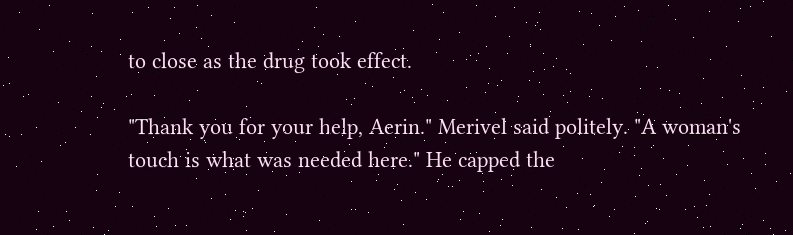to close as the drug took effect.

"Thank you for your help, Aerin." Merivel said politely. "A woman's touch is what was needed here." He capped the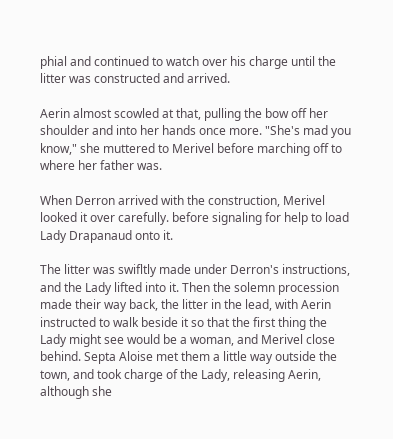phial and continued to watch over his charge until the litter was constructed and arrived.

Aerin almost scowled at that, pulling the bow off her shoulder and into her hands once more. "She's mad you know," she muttered to Merivel before marching off to where her father was.

When Derron arrived with the construction, Merivel looked it over carefully. before signaling for help to load Lady Drapanaud onto it.

The litter was swifltly made under Derron's instructions, and the Lady lifted into it. Then the solemn procession made their way back, the litter in the lead, with Aerin instructed to walk beside it so that the first thing the Lady might see would be a woman, and Merivel close behind. Septa Aloise met them a little way outside the town, and took charge of the Lady, releasing Aerin, although she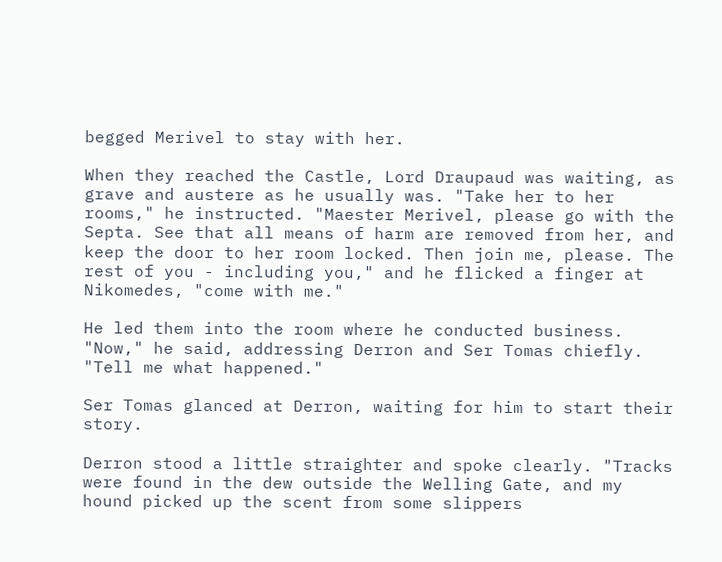begged Merivel to stay with her.

When they reached the Castle, Lord Draupaud was waiting, as grave and austere as he usually was. "Take her to her rooms," he instructed. "Maester Merivel, please go with the Septa. See that all means of harm are removed from her, and keep the door to her room locked. Then join me, please. The rest of you - including you," and he flicked a finger at Nikomedes, "come with me."

He led them into the room where he conducted business. "Now," he said, addressing Derron and Ser Tomas chiefly. "Tell me what happened."

Ser Tomas glanced at Derron, waiting for him to start their story.

Derron stood a little straighter and spoke clearly. "Tracks were found in the dew outside the Welling Gate, and my hound picked up the scent from some slippers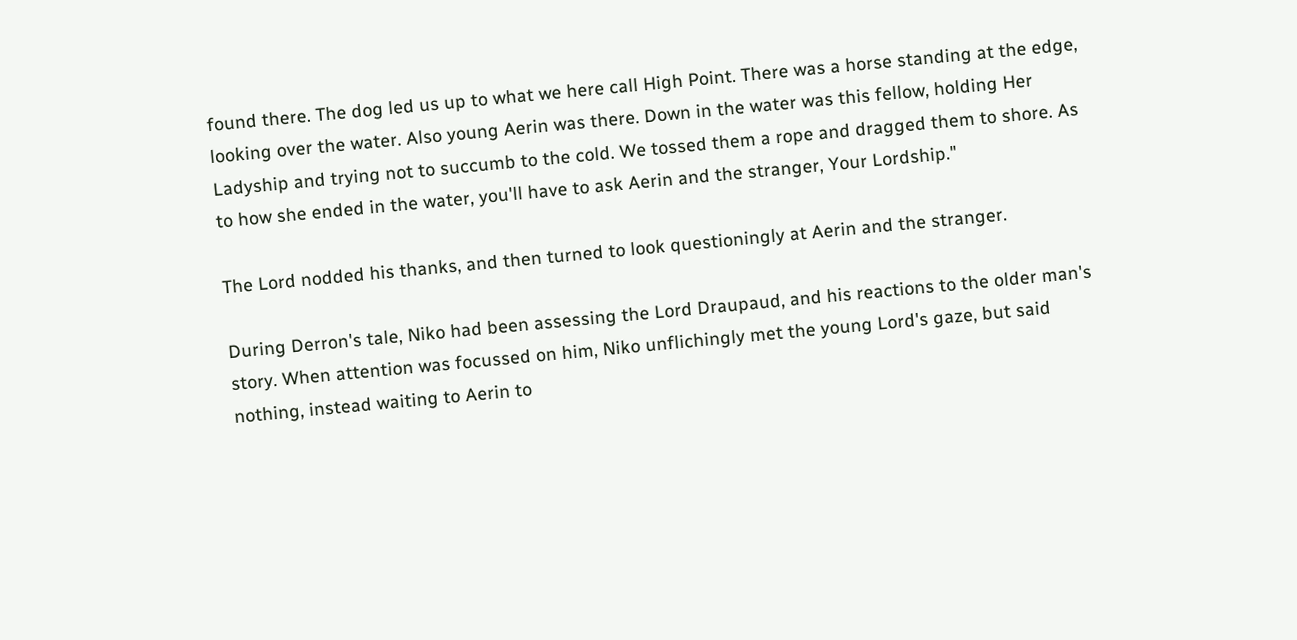found there. The dog led us up to what we here call High Point. There was a horse standing at the edge, looking over the water. Also young Aerin was there. Down in the water was this fellow, holding Her Ladyship and trying not to succumb to the cold. We tossed them a rope and dragged them to shore. As to how she ended in the water, you'll have to ask Aerin and the stranger, Your Lordship."

The Lord nodded his thanks, and then turned to look questioningly at Aerin and the stranger.

During Derron's tale, Niko had been assessing the Lord Draupaud, and his reactions to the older man's story. When attention was focussed on him, Niko unflichingly met the young Lord's gaze, but said nothing, instead waiting to Aerin to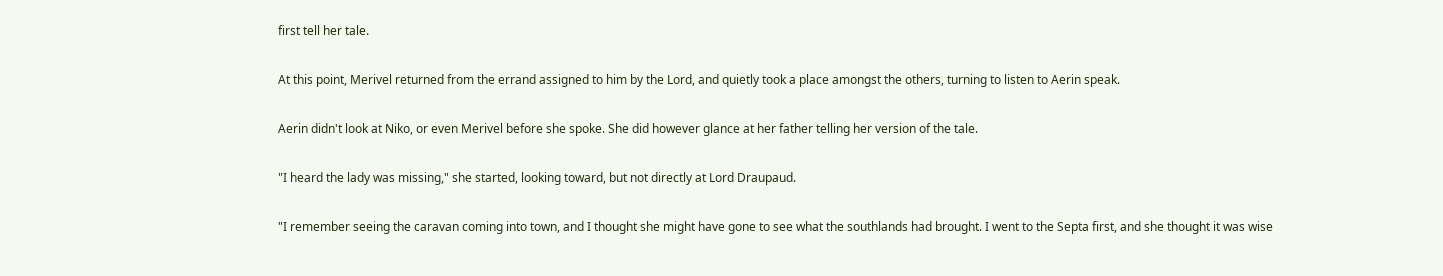first tell her tale.

At this point, Merivel returned from the errand assigned to him by the Lord, and quietly took a place amongst the others, turning to listen to Aerin speak.

Aerin didn't look at Niko, or even Merivel before she spoke. She did however glance at her father telling her version of the tale.

"I heard the lady was missing," she started, looking toward, but not directly at Lord Draupaud.

"I remember seeing the caravan coming into town, and I thought she might have gone to see what the southlands had brought. I went to the Septa first, and she thought it was wise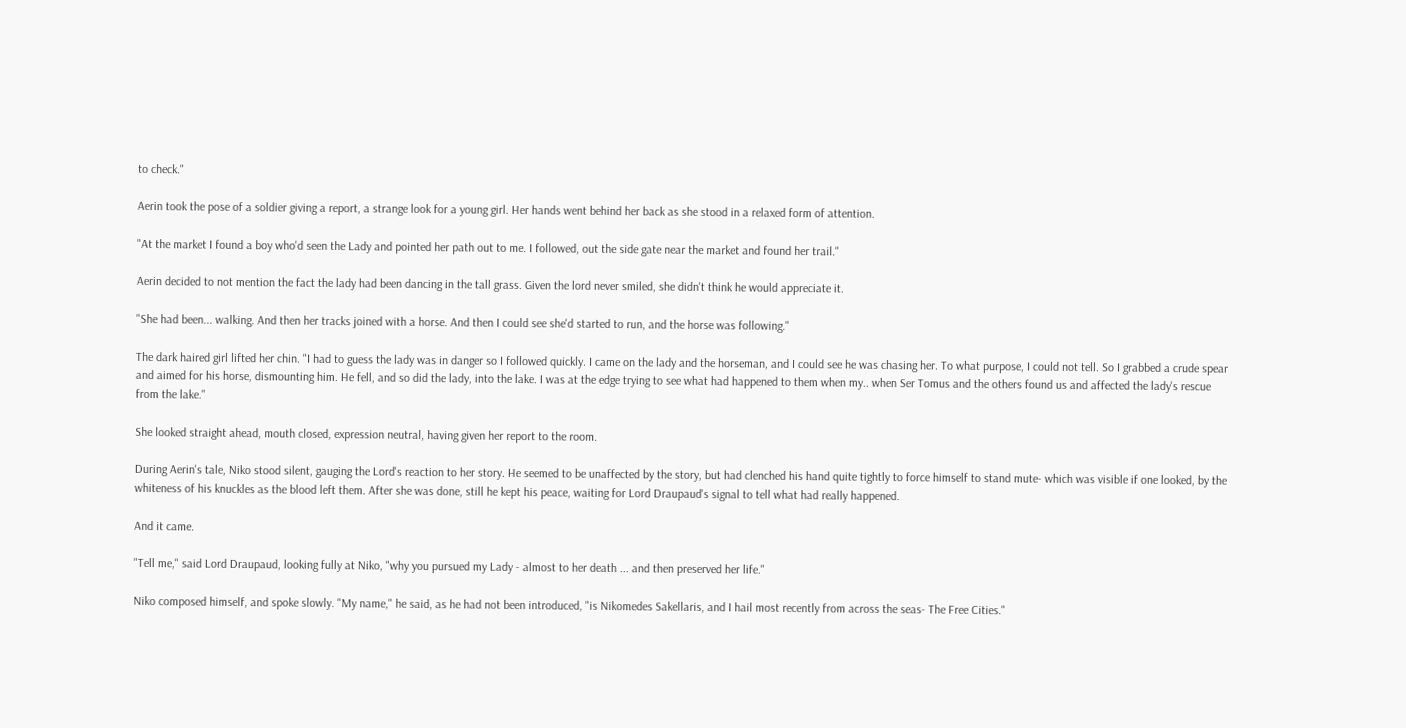to check."

Aerin took the pose of a soldier giving a report, a strange look for a young girl. Her hands went behind her back as she stood in a relaxed form of attention.

"At the market I found a boy who'd seen the Lady and pointed her path out to me. I followed, out the side gate near the market and found her trail."

Aerin decided to not mention the fact the lady had been dancing in the tall grass. Given the lord never smiled, she didn't think he would appreciate it.

"She had been... walking. And then her tracks joined with a horse. And then I could see she'd started to run, and the horse was following."

The dark haired girl lifted her chin. "I had to guess the lady was in danger so I followed quickly. I came on the lady and the horseman, and I could see he was chasing her. To what purpose, I could not tell. So I grabbed a crude spear and aimed for his horse, dismounting him. He fell, and so did the lady, into the lake. I was at the edge trying to see what had happened to them when my.. when Ser Tomus and the others found us and affected the lady's rescue from the lake."

She looked straight ahead, mouth closed, expression neutral, having given her report to the room.

During Aerin's tale, Niko stood silent, gauging the Lord's reaction to her story. He seemed to be unaffected by the story, but had clenched his hand quite tightly to force himself to stand mute- which was visible if one looked, by the whiteness of his knuckles as the blood left them. After she was done, still he kept his peace, waiting for Lord Draupaud's signal to tell what had really happened.

And it came.

"Tell me," said Lord Draupaud, looking fully at Niko, "why you pursued my Lady - almost to her death ... and then preserved her life."

Niko composed himself, and spoke slowly. "My name," he said, as he had not been introduced, "is Nikomedes Sakellaris, and I hail most recently from across the seas- The Free Cities."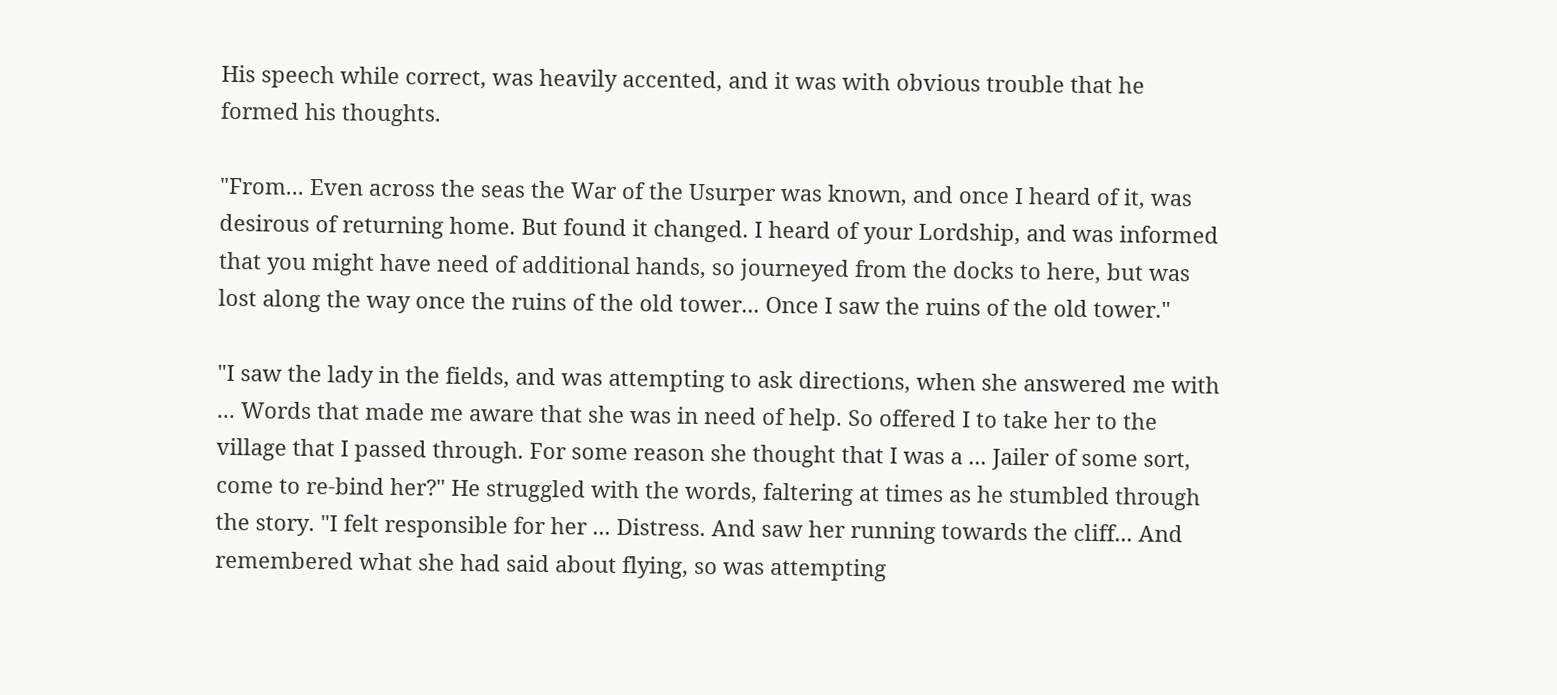His speech while correct, was heavily accented, and it was with obvious trouble that he formed his thoughts.

"From... Even across the seas the War of the Usurper was known, and once I heard of it, was desirous of returning home. But found it changed. I heard of your Lordship, and was informed that you might have need of additional hands, so journeyed from the docks to here, but was lost along the way once the ruins of the old tower... Once I saw the ruins of the old tower."

"I saw the lady in the fields, and was attempting to ask directions, when she answered me with ... Words that made me aware that she was in need of help. So offered I to take her to the village that I passed through. For some reason she thought that I was a ... Jailer of some sort, come to re-bind her?" He struggled with the words, faltering at times as he stumbled through the story. "I felt responsible for her ... Distress. And saw her running towards the cliff... And remembered what she had said about flying, so was attempting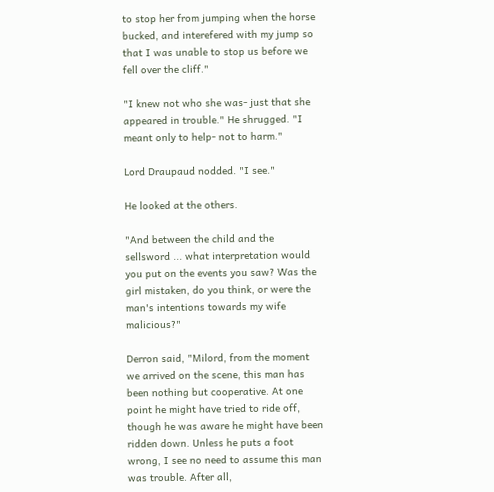to stop her from jumping when the horse bucked, and interefered with my jump so that I was unable to stop us before we fell over the cliff."

"I knew not who she was- just that she appeared in trouble." He shrugged. "I meant only to help- not to harm."

Lord Draupaud nodded. "I see."

He looked at the others.

"And between the child and the sellsword ... what interpretation would you put on the events you saw? Was the girl mistaken, do you think, or were the man's intentions towards my wife malicious?"

Derron said, "Milord, from the moment we arrived on the scene, this man has been nothing but cooperative. At one point he might have tried to ride off, though he was aware he might have been ridden down. Unless he puts a foot wrong, I see no need to assume this man was trouble. After all,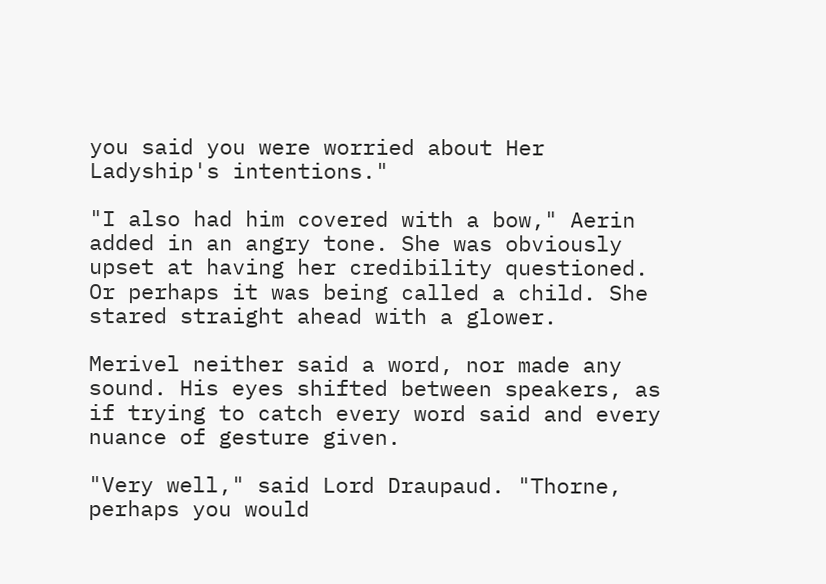you said you were worried about Her Ladyship's intentions."

"I also had him covered with a bow," Aerin added in an angry tone. She was obviously upset at having her credibility questioned. Or perhaps it was being called a child. She stared straight ahead with a glower.

Merivel neither said a word, nor made any sound. His eyes shifted between speakers, as if trying to catch every word said and every nuance of gesture given.

"Very well," said Lord Draupaud. "Thorne, perhaps you would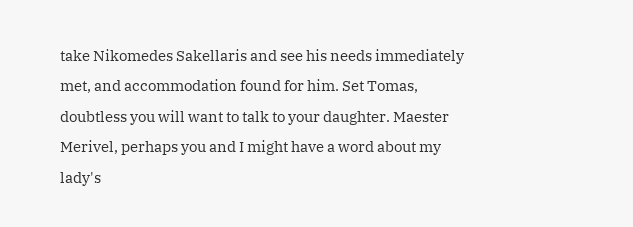take Nikomedes Sakellaris and see his needs immediately met, and accommodation found for him. Set Tomas, doubtless you will want to talk to your daughter. Maester Merivel, perhaps you and I might have a word about my lady's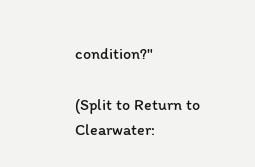condition?"

(Split to Return to Clearwater: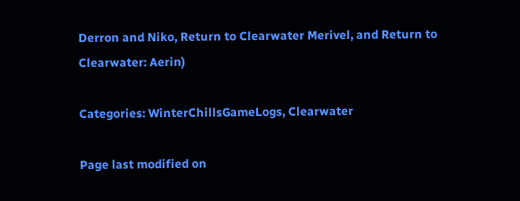Derron and Niko, Return to Clearwater Merivel, and Return to Clearwater: Aerin)

Categories: WinterChillsGameLogs, Clearwater

Page last modified on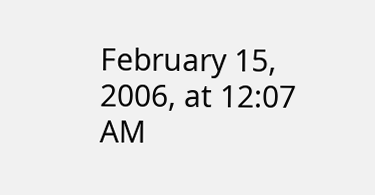February 15, 2006, at 12:07 AM